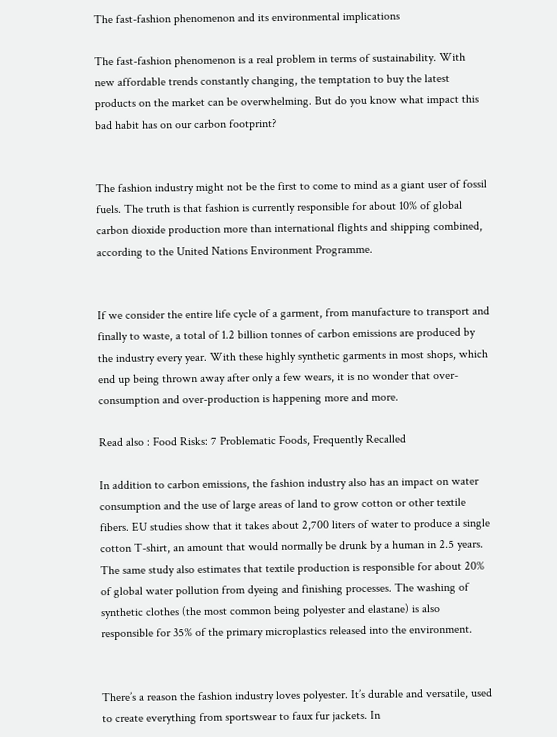The fast-fashion phenomenon and its environmental implications

The fast-fashion phenomenon is a real problem in terms of sustainability. With new affordable trends constantly changing, the temptation to buy the latest products on the market can be overwhelming. But do you know what impact this bad habit has on our carbon footprint?


The fashion industry might not be the first to come to mind as a giant user of fossil fuels. The truth is that fashion is currently responsible for about 10% of global carbon dioxide production more than international flights and shipping combined, according to the United Nations Environment Programme.


If we consider the entire life cycle of a garment, from manufacture to transport and finally to waste, a total of 1.2 billion tonnes of carbon emissions are produced by the industry every year. With these highly synthetic garments in most shops, which end up being thrown away after only a few wears, it is no wonder that over-consumption and over-production is happening more and more.

Read also : Food Risks: 7 Problematic Foods, Frequently Recalled

In addition to carbon emissions, the fashion industry also has an impact on water consumption and the use of large areas of land to grow cotton or other textile fibers. EU studies show that it takes about 2,700 liters of water to produce a single cotton T-shirt, an amount that would normally be drunk by a human in 2.5 years. The same study also estimates that textile production is responsible for about 20% of global water pollution from dyeing and finishing processes. The washing of synthetic clothes (the most common being polyester and elastane) is also responsible for 35% of the primary microplastics released into the environment.


There’s a reason the fashion industry loves polyester. It’s durable and versatile, used to create everything from sportswear to faux fur jackets. In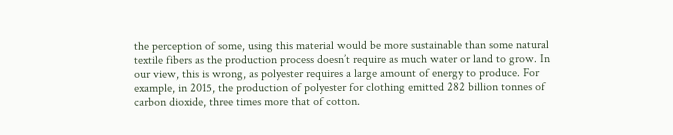the perception of some, using this material would be more sustainable than some natural textile fibers as the production process doesn’t require as much water or land to grow. In our view, this is wrong, as polyester requires a large amount of energy to produce. For example, in 2015, the production of polyester for clothing emitted 282 billion tonnes of carbon dioxide, three times more that of cotton.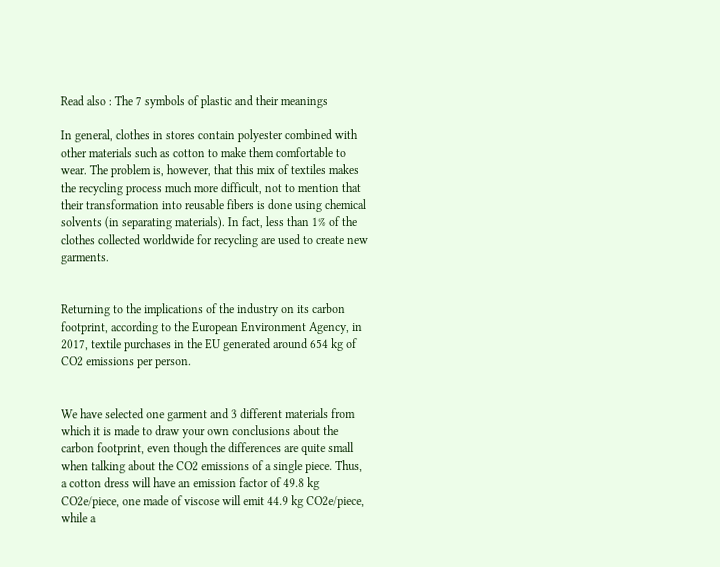Read also : The 7 symbols of plastic and their meanings

In general, clothes in stores contain polyester combined with other materials such as cotton to make them comfortable to wear. The problem is, however, that this mix of textiles makes the recycling process much more difficult, not to mention that their transformation into reusable fibers is done using chemical solvents (in separating materials). In fact, less than 1% of the clothes collected worldwide for recycling are used to create new garments.


Returning to the implications of the industry on its carbon footprint, according to the European Environment Agency, in 2017, textile purchases in the EU generated around 654 kg of CO2 emissions per person.


We have selected one garment and 3 different materials from which it is made to draw your own conclusions about the carbon footprint, even though the differences are quite small when talking about the CO2 emissions of a single piece. Thus, a cotton dress will have an emission factor of 49.8 kg CO2e/piece, one made of viscose will emit 44.9 kg CO2e/piece, while a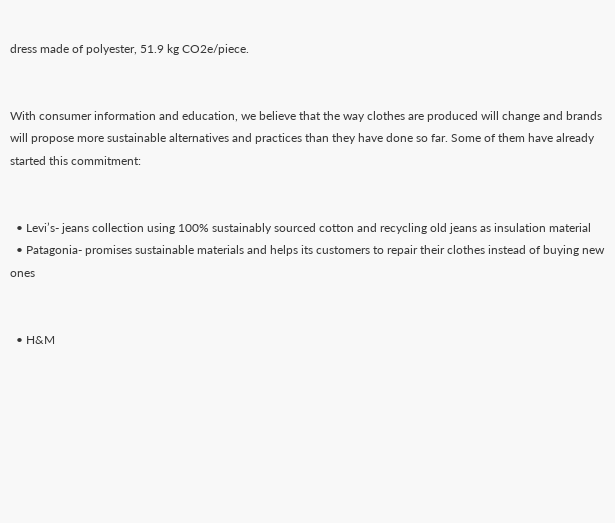dress made of polyester, 51.9 kg CO2e/piece.


With consumer information and education, we believe that the way clothes are produced will change and brands will propose more sustainable alternatives and practices than they have done so far. Some of them have already started this commitment:


  • Levi’s- jeans collection using 100% sustainably sourced cotton and recycling old jeans as insulation material
  • Patagonia- promises sustainable materials and helps its customers to repair their clothes instead of buying new ones


  • H&M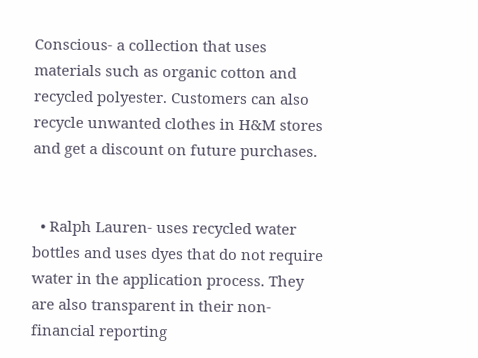Conscious- a collection that uses materials such as organic cotton and recycled polyester. Customers can also recycle unwanted clothes in H&M stores and get a discount on future purchases.


  • Ralph Lauren- uses recycled water bottles and uses dyes that do not require water in the application process. They are also transparent in their non-financial reporting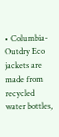• Columbia- Outdry Eco jackets are made from recycled water bottles,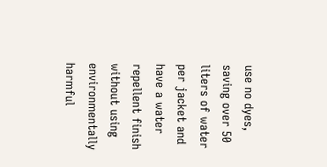use no dyes, saving over 50 liters of water per jacket and have a water repellent finish without using environmentally harmful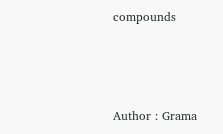compounds



Author : Grama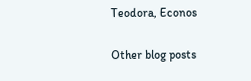Teodora, Econos


Other blog posts